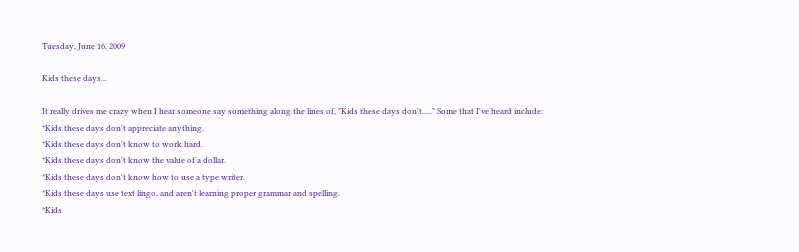Tuesday, June 16, 2009

Kids these days...

It really drives me crazy when I hear someone say something along the lines of, "Kids these days don't....." Some that I've heard include:
*Kids these days don't appreciate anything.
*Kids these days don't know to work hard.
*Kids these days don't know the value of a dollar.
*Kids these days don't know how to use a type writer.
*Kids these days use text lingo, and aren't learning proper grammar and spelling.
*Kids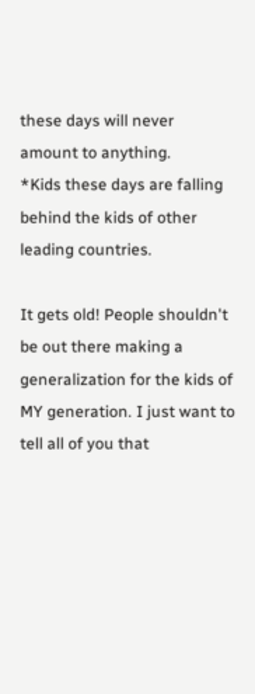these days will never amount to anything.
*Kids these days are falling behind the kids of other leading countries.

It gets old! People shouldn't be out there making a generalization for the kids of MY generation. I just want to tell all of you that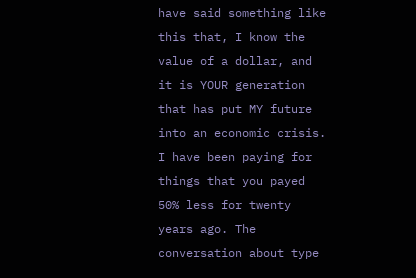have said something like this that, I know the value of a dollar, and it is YOUR generation that has put MY future into an economic crisis. I have been paying for things that you payed 50% less for twenty years ago. The conversation about type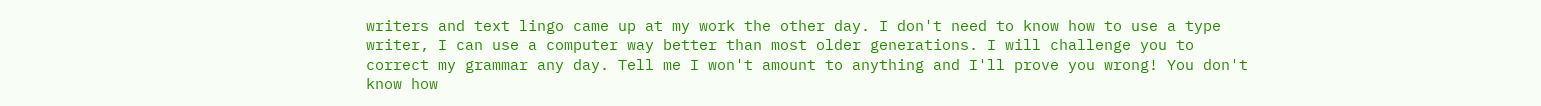writers and text lingo came up at my work the other day. I don't need to know how to use a type writer, I can use a computer way better than most older generations. I will challenge you to correct my grammar any day. Tell me I won't amount to anything and I'll prove you wrong! You don't know how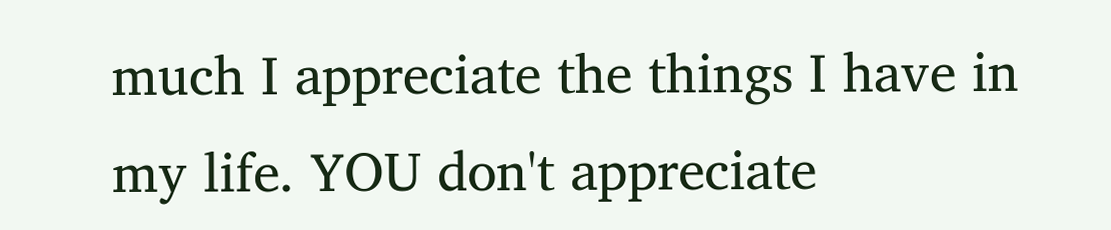much I appreciate the things I have in my life. YOU don't appreciate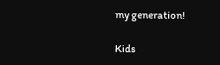my generation!

Kids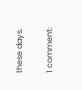these days.

1 comment: